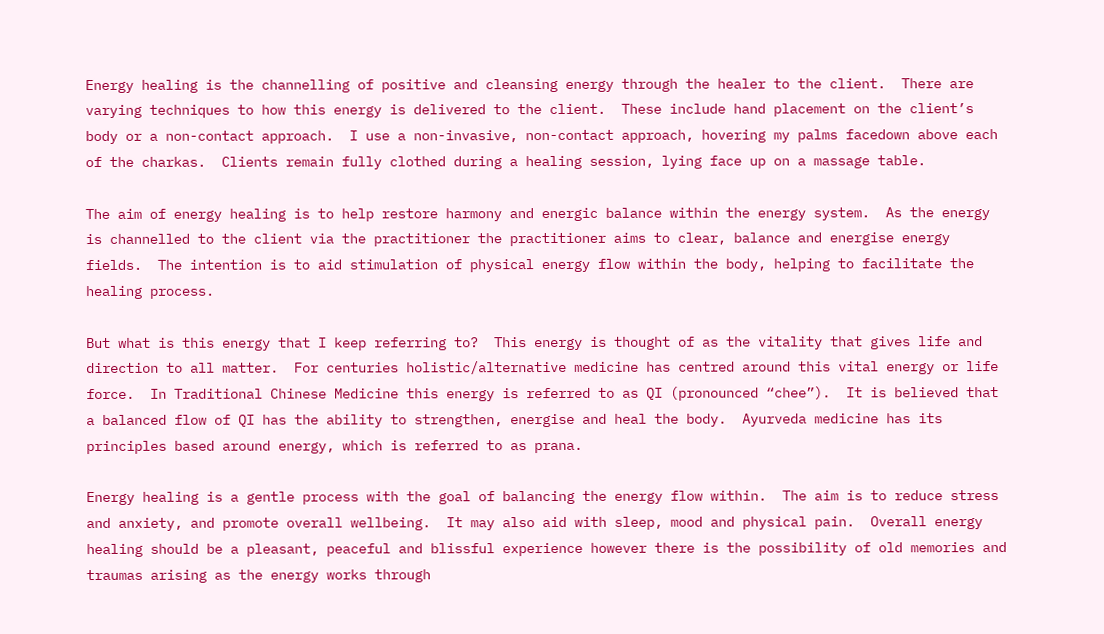Energy healing is the channelling of positive and cleansing energy through the healer to the client.  There are varying techniques to how this energy is delivered to the client.  These include hand placement on the client’s body or a non-contact approach.  I use a non-invasive, non-contact approach, hovering my palms facedown above each of the charkas.  Clients remain fully clothed during a healing session, lying face up on a massage table.

The aim of energy healing is to help restore harmony and energic balance within the energy system.  As the energy is channelled to the client via the practitioner the practitioner aims to clear, balance and energise energy fields.  The intention is to aid stimulation of physical energy flow within the body, helping to facilitate the healing process.

But what is this energy that I keep referring to?  This energy is thought of as the vitality that gives life and direction to all matter.  For centuries holistic/alternative medicine has centred around this vital energy or life force.  In Traditional Chinese Medicine this energy is referred to as QI (pronounced “chee”).  It is believed that a balanced flow of QI has the ability to strengthen, energise and heal the body.  Ayurveda medicine has its principles based around energy, which is referred to as prana.

Energy healing is a gentle process with the goal of balancing the energy flow within.  The aim is to reduce stress and anxiety, and promote overall wellbeing.  It may also aid with sleep, mood and physical pain.  Overall energy healing should be a pleasant, peaceful and blissful experience however there is the possibility of old memories and traumas arising as the energy works through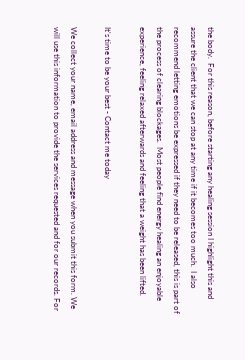the body.  For this reason, before starting any healing session I highlight this and assure the client that we can stop at any time if it becomes too much.  I also recommend letting emotions be expressed if they need to be released, this is part of the process of clearing blockages.  Most people find energy healing an enjoyable experience, feeling relaxed afterwards and feeling that a weight has been lifted.

It's time to be your best - Contact me today

We collect your name, email address and message when you submit this form. We will use this information to provide the services requested and for our records. For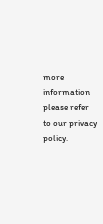more information please refer to our privacy policy.